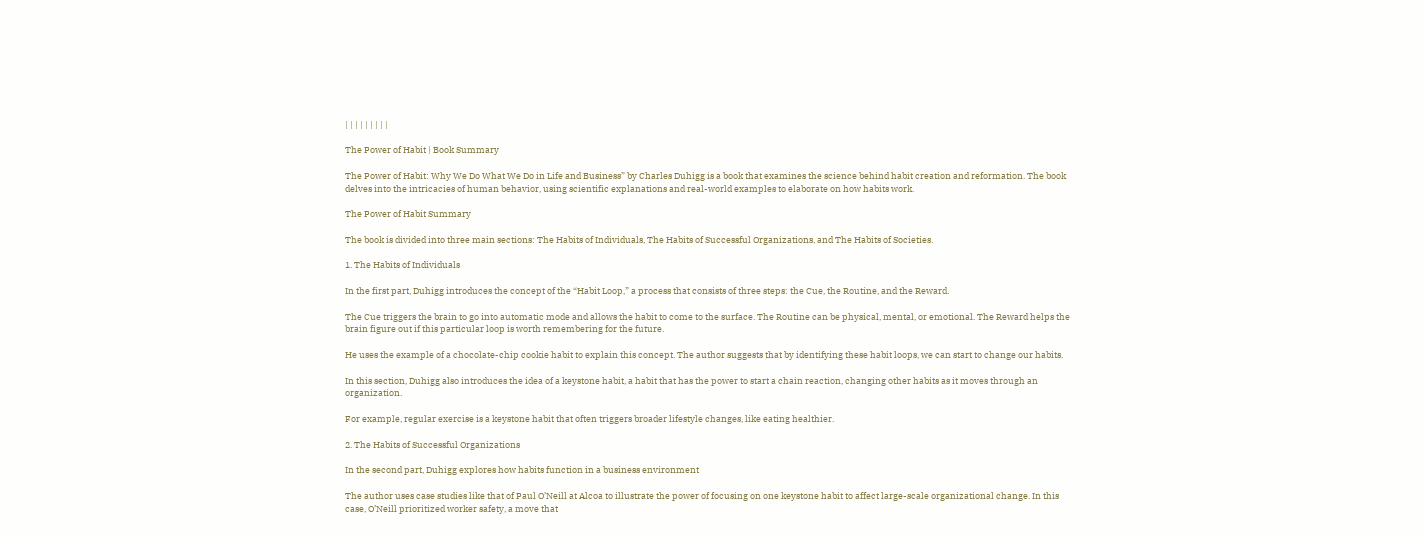| | | | | | | | |

The Power of Habit | Book Summary

The Power of Habit: Why We Do What We Do in Life and Business” by Charles Duhigg is a book that examines the science behind habit creation and reformation. The book delves into the intricacies of human behavior, using scientific explanations and real-world examples to elaborate on how habits work.

The Power of Habit Summary

The book is divided into three main sections: The Habits of Individuals, The Habits of Successful Organizations, and The Habits of Societies.

1. The Habits of Individuals

In the first part, Duhigg introduces the concept of the “Habit Loop,” a process that consists of three steps: the Cue, the Routine, and the Reward.

The Cue triggers the brain to go into automatic mode and allows the habit to come to the surface. The Routine can be physical, mental, or emotional. The Reward helps the brain figure out if this particular loop is worth remembering for the future.

He uses the example of a chocolate-chip cookie habit to explain this concept. The author suggests that by identifying these habit loops, we can start to change our habits.

In this section, Duhigg also introduces the idea of a keystone habit, a habit that has the power to start a chain reaction, changing other habits as it moves through an organization.

For example, regular exercise is a keystone habit that often triggers broader lifestyle changes, like eating healthier.

2. The Habits of Successful Organizations

In the second part, Duhigg explores how habits function in a business environment

The author uses case studies like that of Paul O’Neill at Alcoa to illustrate the power of focusing on one keystone habit to affect large-scale organizational change. In this case, O’Neill prioritized worker safety, a move that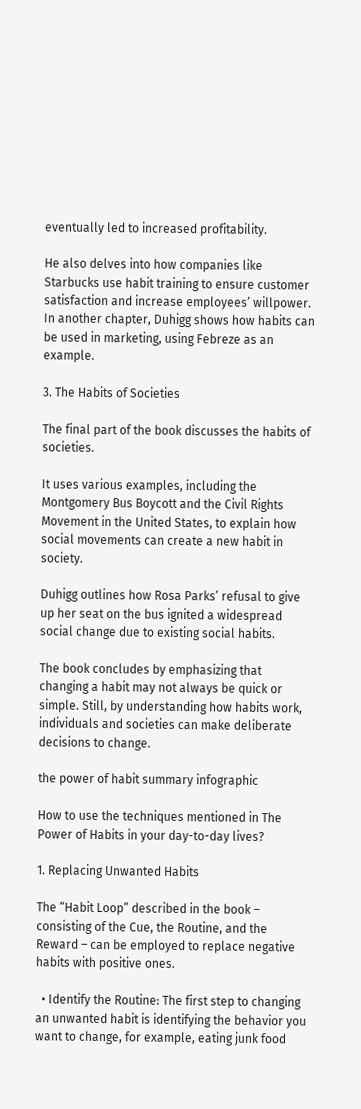eventually led to increased profitability.

He also delves into how companies like Starbucks use habit training to ensure customer satisfaction and increase employees’ willpower. In another chapter, Duhigg shows how habits can be used in marketing, using Febreze as an example.

3. The Habits of Societies

The final part of the book discusses the habits of societies.

It uses various examples, including the Montgomery Bus Boycott and the Civil Rights Movement in the United States, to explain how social movements can create a new habit in society.

Duhigg outlines how Rosa Parks’ refusal to give up her seat on the bus ignited a widespread social change due to existing social habits.

The book concludes by emphasizing that changing a habit may not always be quick or simple. Still, by understanding how habits work, individuals and societies can make deliberate decisions to change.

the power of habit summary infographic

How to use the techniques mentioned in The Power of Habits in your day-to-day lives?

1. Replacing Unwanted Habits

The “Habit Loop” described in the book – consisting of the Cue, the Routine, and the Reward – can be employed to replace negative habits with positive ones.

  • Identify the Routine: The first step to changing an unwanted habit is identifying the behavior you want to change, for example, eating junk food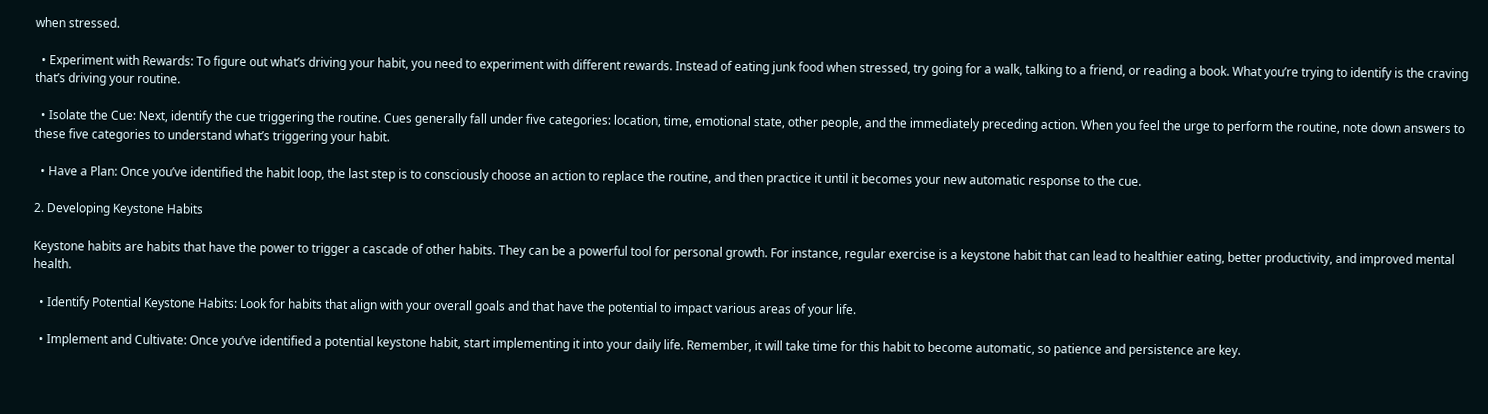when stressed.

  • Experiment with Rewards: To figure out what’s driving your habit, you need to experiment with different rewards. Instead of eating junk food when stressed, try going for a walk, talking to a friend, or reading a book. What you’re trying to identify is the craving that’s driving your routine.

  • Isolate the Cue: Next, identify the cue triggering the routine. Cues generally fall under five categories: location, time, emotional state, other people, and the immediately preceding action. When you feel the urge to perform the routine, note down answers to these five categories to understand what’s triggering your habit.

  • Have a Plan: Once you’ve identified the habit loop, the last step is to consciously choose an action to replace the routine, and then practice it until it becomes your new automatic response to the cue.

2. Developing Keystone Habits

Keystone habits are habits that have the power to trigger a cascade of other habits. They can be a powerful tool for personal growth. For instance, regular exercise is a keystone habit that can lead to healthier eating, better productivity, and improved mental health.

  • Identify Potential Keystone Habits: Look for habits that align with your overall goals and that have the potential to impact various areas of your life.

  • Implement and Cultivate: Once you’ve identified a potential keystone habit, start implementing it into your daily life. Remember, it will take time for this habit to become automatic, so patience and persistence are key.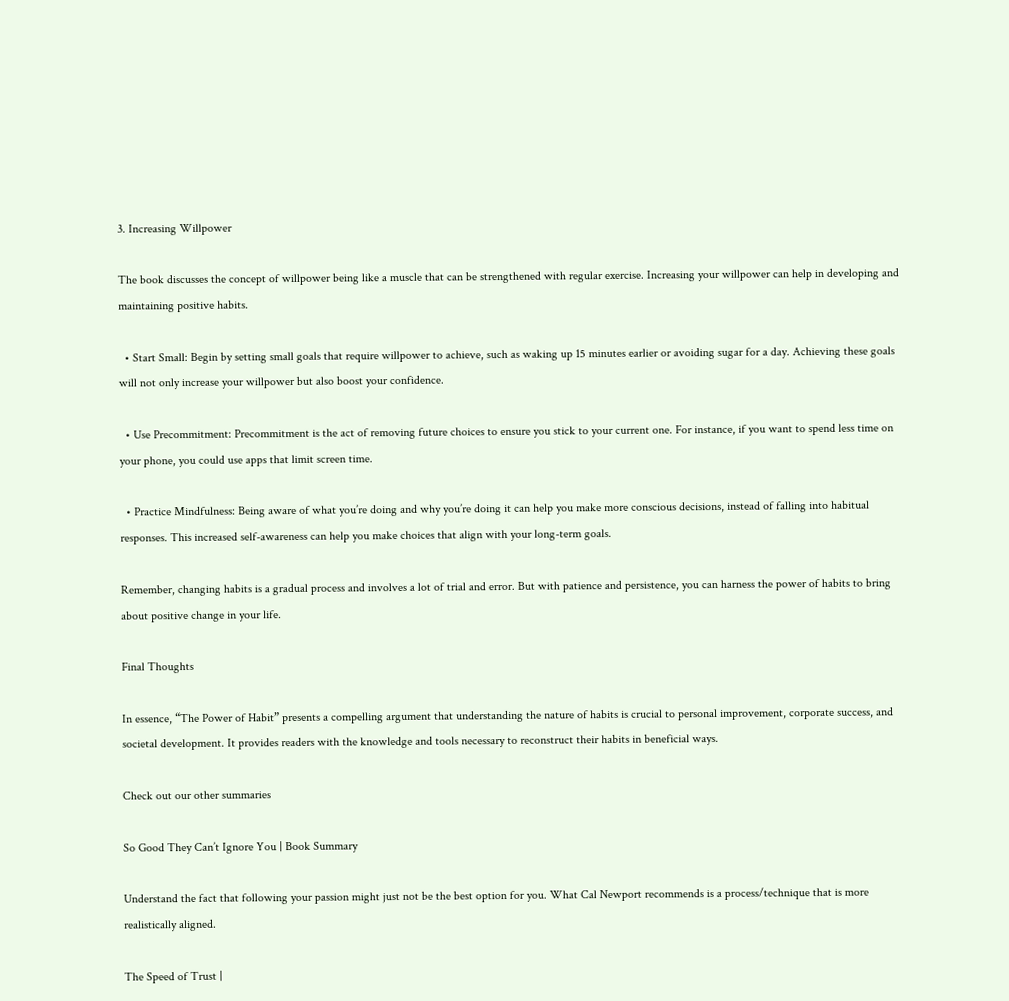3. Increasing Willpower

The book discusses the concept of willpower being like a muscle that can be strengthened with regular exercise. Increasing your willpower can help in developing and maintaining positive habits.

  • Start Small: Begin by setting small goals that require willpower to achieve, such as waking up 15 minutes earlier or avoiding sugar for a day. Achieving these goals will not only increase your willpower but also boost your confidence.

  • Use Precommitment: Precommitment is the act of removing future choices to ensure you stick to your current one. For instance, if you want to spend less time on your phone, you could use apps that limit screen time.

  • Practice Mindfulness: Being aware of what you’re doing and why you’re doing it can help you make more conscious decisions, instead of falling into habitual responses. This increased self-awareness can help you make choices that align with your long-term goals.

Remember, changing habits is a gradual process and involves a lot of trial and error. But with patience and persistence, you can harness the power of habits to bring about positive change in your life.

Final Thoughts

In essence, “The Power of Habit” presents a compelling argument that understanding the nature of habits is crucial to personal improvement, corporate success, and societal development. It provides readers with the knowledge and tools necessary to reconstruct their habits in beneficial ways.

Check out our other summaries

So Good They Can’t Ignore You | Book Summary

Understand the fact that following your passion might just not be the best option for you. What Cal Newport recommends is a process/technique that is more realistically aligned.

The Speed of Trust |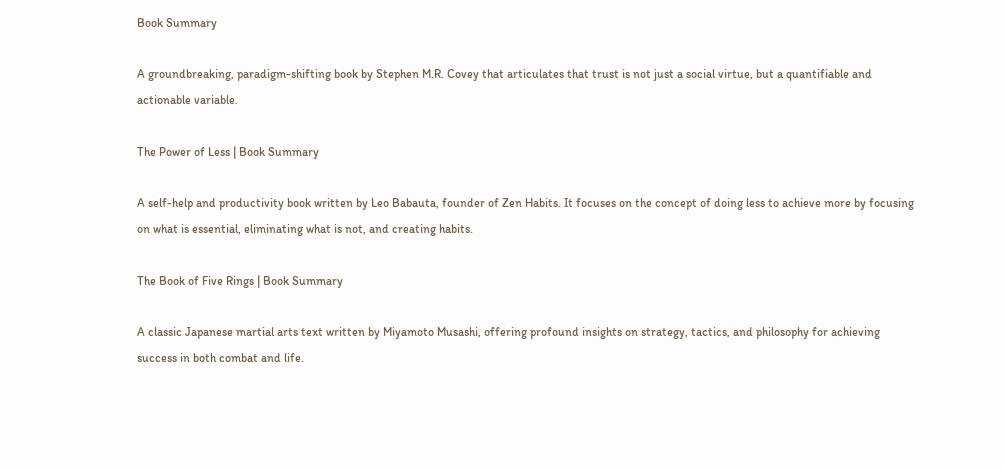Book Summary

A groundbreaking, paradigm-shifting book by Stephen M.R. Covey that articulates that trust is not just a social virtue, but a quantifiable and actionable variable.

The Power of Less | Book Summary

A self-help and productivity book written by Leo Babauta, founder of Zen Habits. It focuses on the concept of doing less to achieve more by focusing on what is essential, eliminating what is not, and creating habits.

The Book of Five Rings | Book Summary

A classic Japanese martial arts text written by Miyamoto Musashi, offering profound insights on strategy, tactics, and philosophy for achieving success in both combat and life.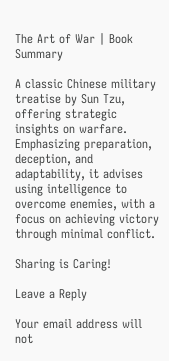The Art of War | Book Summary

A classic Chinese military treatise by Sun Tzu, offering strategic insights on warfare. Emphasizing preparation, deception, and adaptability, it advises using intelligence to overcome enemies, with a focus on achieving victory through minimal conflict.

Sharing is Caring!

Leave a Reply

Your email address will not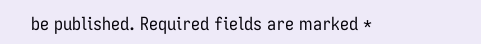be published. Required fields are marked *